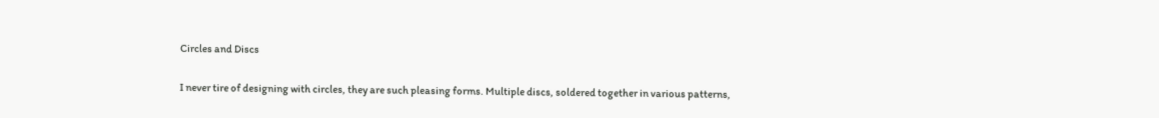Circles and Discs

I never tire of designing with circles, they are such pleasing forms. Multiple discs, soldered together in various patterns,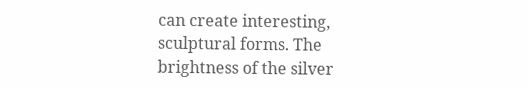can create interesting, sculptural forms. The brightness of the silver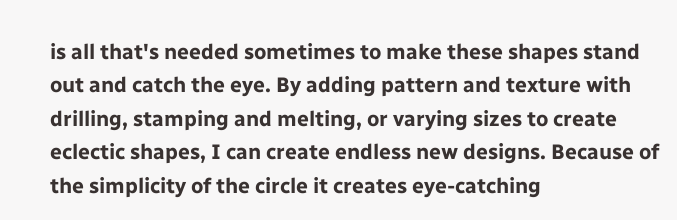is all that's needed sometimes to make these shapes stand out and catch the eye. By adding pattern and texture with drilling, stamping and melting, or varying sizes to create eclectic shapes, I can create endless new designs. Because of the simplicity of the circle it creates eye-catching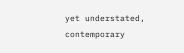yet understated, contemporary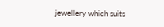jewellery which suits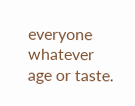everyone whatever age or taste.